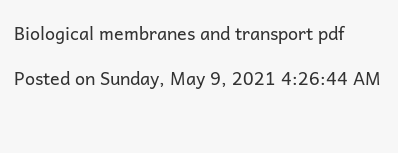Biological membranes and transport pdf

Posted on Sunday, May 9, 2021 4:26:44 AM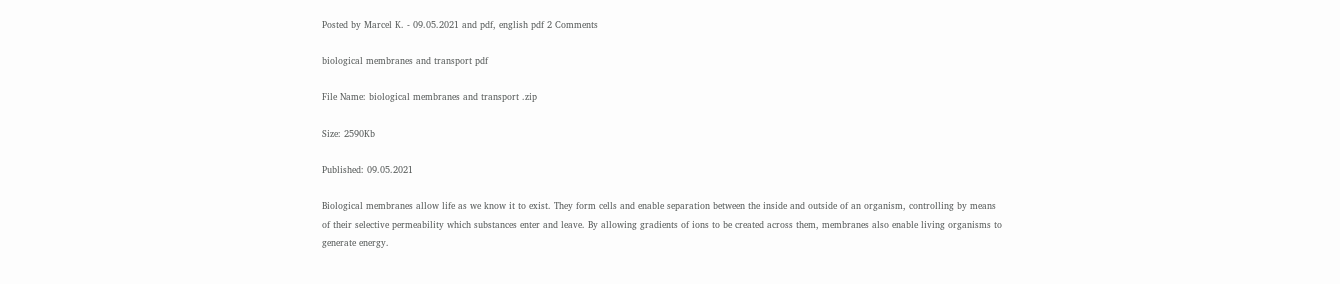Posted by Marcel K. - 09.05.2021 and pdf, english pdf 2 Comments

biological membranes and transport pdf

File Name: biological membranes and transport .zip

Size: 2590Kb

Published: 09.05.2021

Biological membranes allow life as we know it to exist. They form cells and enable separation between the inside and outside of an organism, controlling by means of their selective permeability which substances enter and leave. By allowing gradients of ions to be created across them, membranes also enable living organisms to generate energy.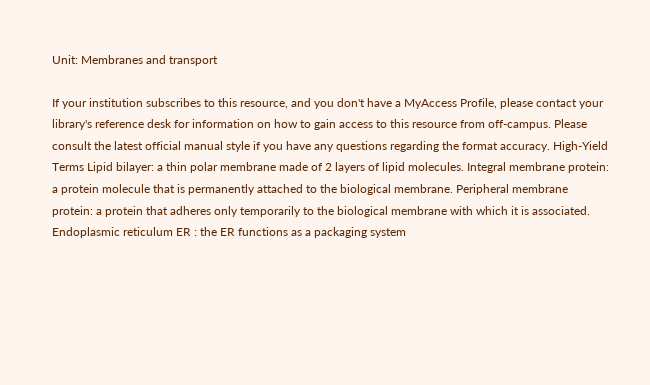Unit: Membranes and transport

If your institution subscribes to this resource, and you don't have a MyAccess Profile, please contact your library's reference desk for information on how to gain access to this resource from off-campus. Please consult the latest official manual style if you have any questions regarding the format accuracy. High-Yield Terms Lipid bilayer: a thin polar membrane made of 2 layers of lipid molecules. Integral membrane protein: a protein molecule that is permanently attached to the biological membrane. Peripheral membrane protein: a protein that adheres only temporarily to the biological membrane with which it is associated. Endoplasmic reticulum ER : the ER functions as a packaging system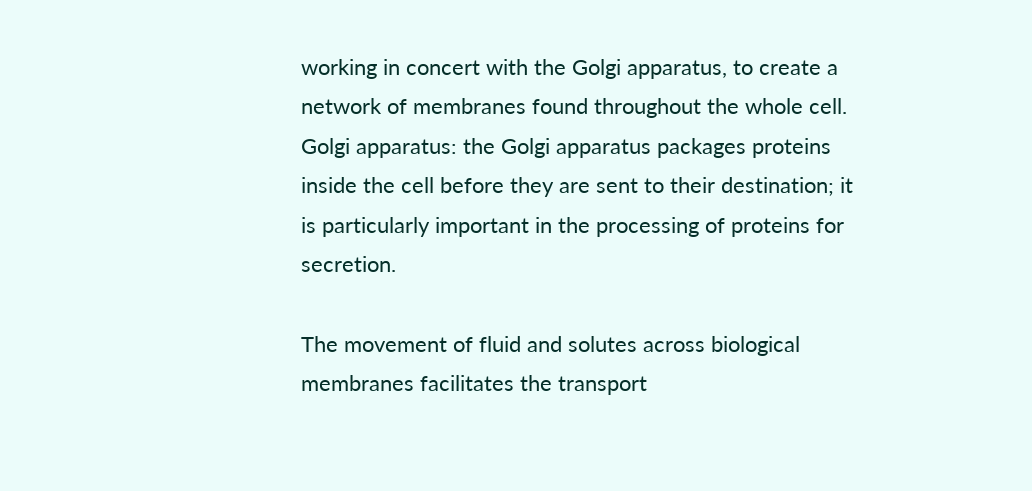working in concert with the Golgi apparatus, to create a network of membranes found throughout the whole cell. Golgi apparatus: the Golgi apparatus packages proteins inside the cell before they are sent to their destination; it is particularly important in the processing of proteins for secretion.

The movement of fluid and solutes across biological membranes facilitates the transport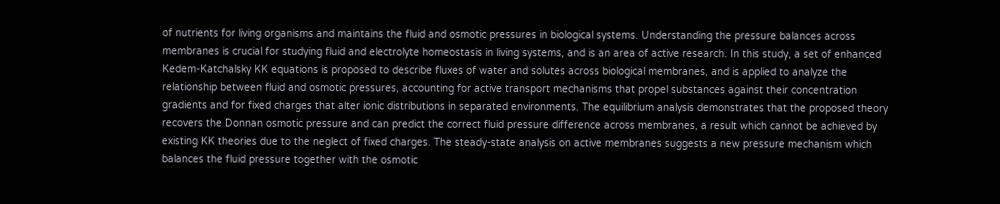of nutrients for living organisms and maintains the fluid and osmotic pressures in biological systems. Understanding the pressure balances across membranes is crucial for studying fluid and electrolyte homeostasis in living systems, and is an area of active research. In this study, a set of enhanced Kedem-Katchalsky KK equations is proposed to describe fluxes of water and solutes across biological membranes, and is applied to analyze the relationship between fluid and osmotic pressures, accounting for active transport mechanisms that propel substances against their concentration gradients and for fixed charges that alter ionic distributions in separated environments. The equilibrium analysis demonstrates that the proposed theory recovers the Donnan osmotic pressure and can predict the correct fluid pressure difference across membranes, a result which cannot be achieved by existing KK theories due to the neglect of fixed charges. The steady-state analysis on active membranes suggests a new pressure mechanism which balances the fluid pressure together with the osmotic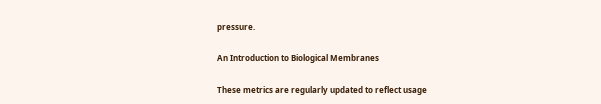pressure.

An Introduction to Biological Membranes

These metrics are regularly updated to reflect usage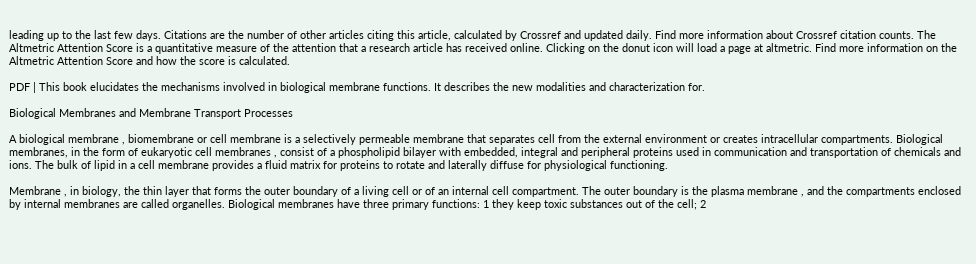leading up to the last few days. Citations are the number of other articles citing this article, calculated by Crossref and updated daily. Find more information about Crossref citation counts. The Altmetric Attention Score is a quantitative measure of the attention that a research article has received online. Clicking on the donut icon will load a page at altmetric. Find more information on the Altmetric Attention Score and how the score is calculated.

PDF | This book elucidates the mechanisms involved in biological membrane functions. It describes the new modalities and characterization for.

Biological Membranes and Membrane Transport Processes

A biological membrane , biomembrane or cell membrane is a selectively permeable membrane that separates cell from the external environment or creates intracellular compartments. Biological membranes, in the form of eukaryotic cell membranes , consist of a phospholipid bilayer with embedded, integral and peripheral proteins used in communication and transportation of chemicals and ions. The bulk of lipid in a cell membrane provides a fluid matrix for proteins to rotate and laterally diffuse for physiological functioning.

Membrane , in biology, the thin layer that forms the outer boundary of a living cell or of an internal cell compartment. The outer boundary is the plasma membrane , and the compartments enclosed by internal membranes are called organelles. Biological membranes have three primary functions: 1 they keep toxic substances out of the cell; 2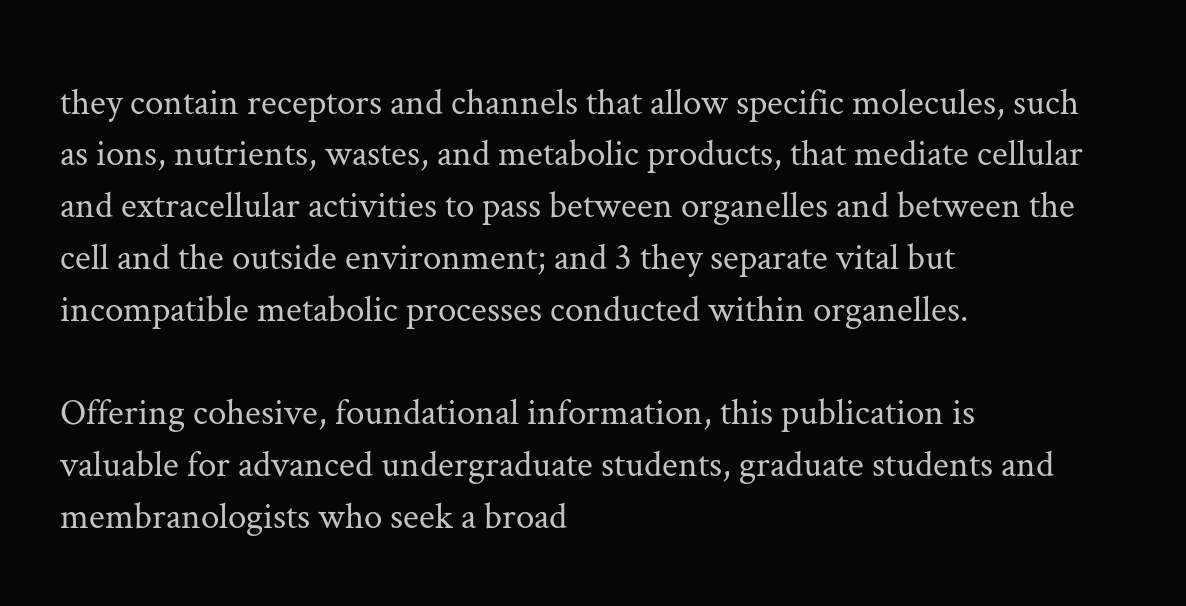they contain receptors and channels that allow specific molecules, such as ions, nutrients, wastes, and metabolic products, that mediate cellular and extracellular activities to pass between organelles and between the cell and the outside environment; and 3 they separate vital but incompatible metabolic processes conducted within organelles.

Offering cohesive, foundational information, this publication is valuable for advanced undergraduate students, graduate students and membranologists who seek a broad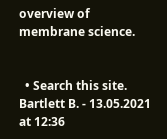overview of membrane science.


  • Search this site. Bartlett B. - 13.05.2021 at 12:36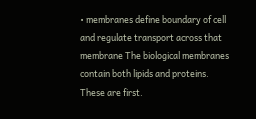• membranes define boundary of cell and regulate transport across that membrane The biological membranes contain both lipids and proteins. These are first.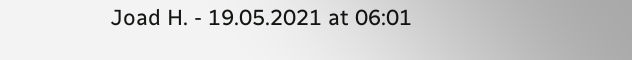Joad H. - 19.05.2021 at 06:01